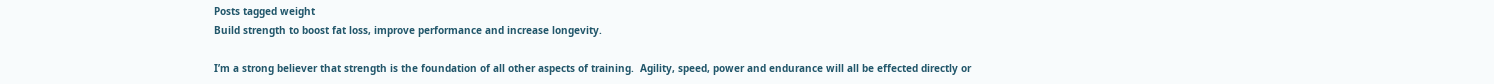Posts tagged weight
Build strength to boost fat loss, improve performance and increase longevity.

I’m a strong believer that strength is the foundation of all other aspects of training.  Agility, speed, power and endurance will all be effected directly or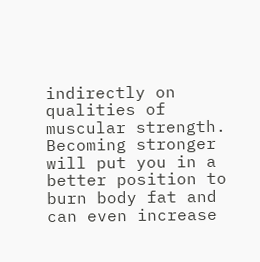indirectly on qualities of muscular strength.   Becoming stronger will put you in a better position to burn body fat and can even increase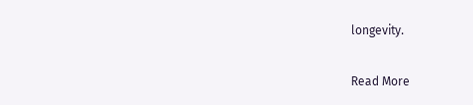longevity.

Read More